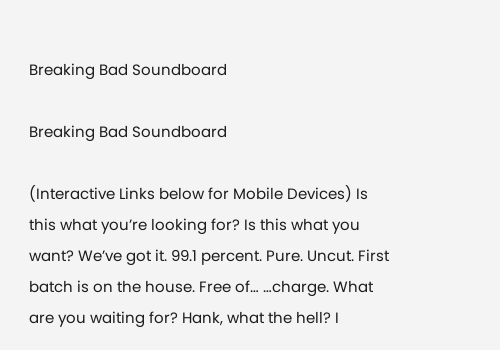Breaking Bad Soundboard

Breaking Bad Soundboard

(Interactive Links below for Mobile Devices) Is this what you’re looking for? Is this what you want? We’ve got it. 99.1 percent. Pure. Uncut. First batch is on the house. Free of… …charge. What are you waiting for? Hank, what the hell? I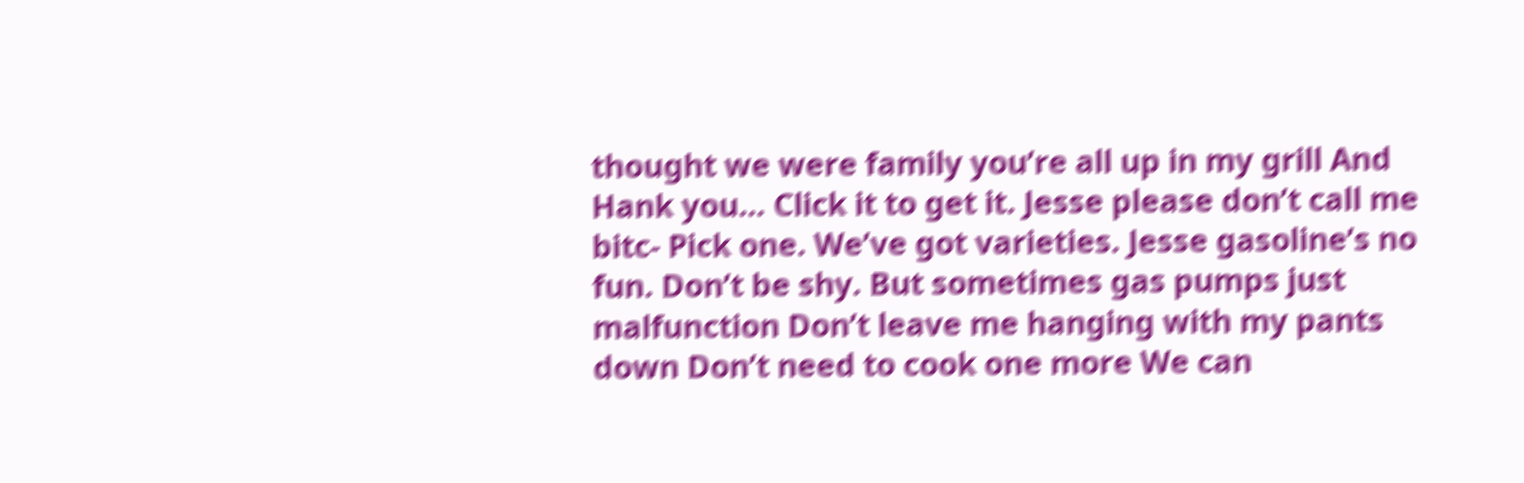thought we were family you’re all up in my grill And Hank you… Click it to get it. Jesse please don’t call me bitc- Pick one. We’ve got varieties. Jesse gasoline’s no fun. Don’t be shy. But sometimes gas pumps just malfunction Don’t leave me hanging with my pants down Don’t need to cook one more We can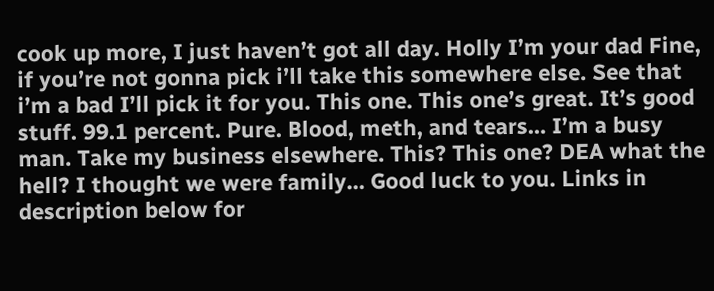cook up more, I just haven’t got all day. Holly I’m your dad Fine, if you’re not gonna pick i’ll take this somewhere else. See that i’m a bad I’ll pick it for you. This one. This one’s great. It’s good stuff. 99.1 percent. Pure. Blood, meth, and tears… I’m a busy man. Take my business elsewhere. This? This one? DEA what the hell? I thought we were family… Good luck to you. Links in description below for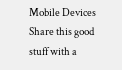Mobile Devices Share this good stuff with a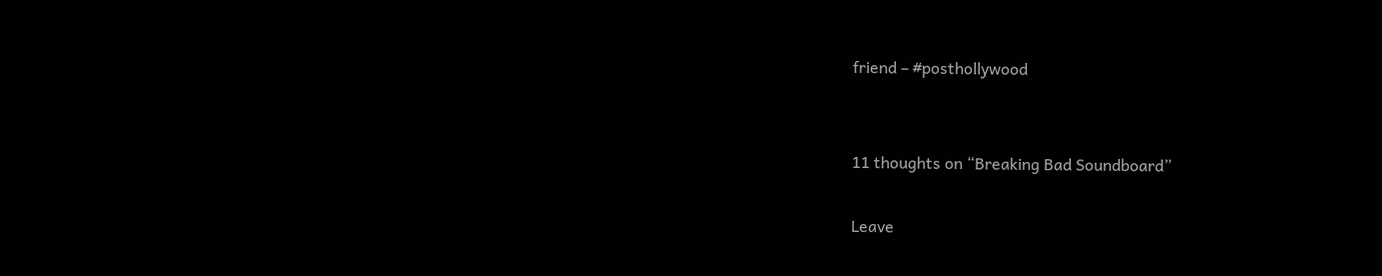friend – #posthollywood


11 thoughts on “Breaking Bad Soundboard”

Leave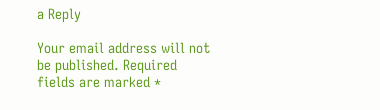a Reply

Your email address will not be published. Required fields are marked *